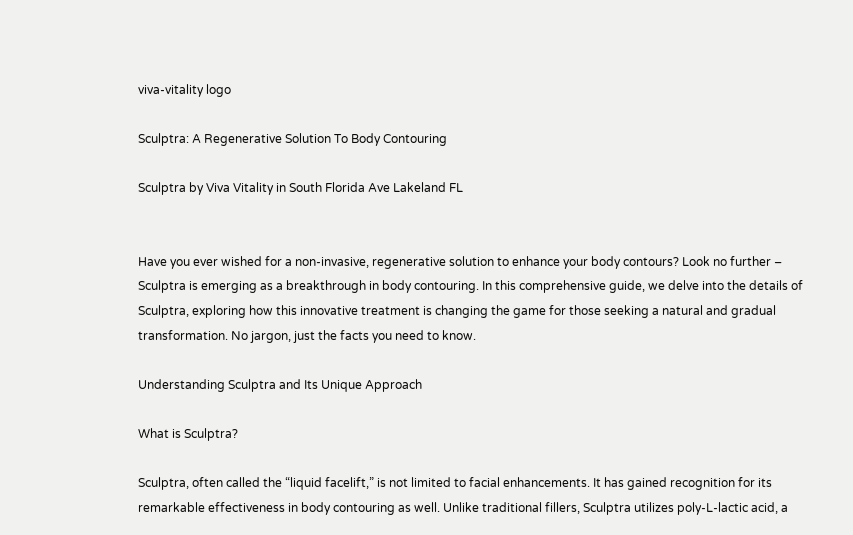viva-vitality logo

Sculptra: A Regenerative Solution To Body Contouring

Sculptra by Viva Vitality in South Florida Ave Lakeland FL


Have you ever wished for a non-invasive, regenerative solution to enhance your body contours? Look no further – Sculptra is emerging as a breakthrough in body contouring. In this comprehensive guide, we delve into the details of Sculptra, exploring how this innovative treatment is changing the game for those seeking a natural and gradual transformation. No jargon, just the facts you need to know.

Understanding Sculptra and Its Unique Approach

What is Sculptra?

Sculptra, often called the “liquid facelift,” is not limited to facial enhancements. It has gained recognition for its remarkable effectiveness in body contouring as well. Unlike traditional fillers, Sculptra utilizes poly-L-lactic acid, a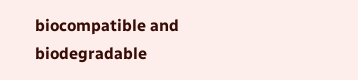biocompatible and biodegradable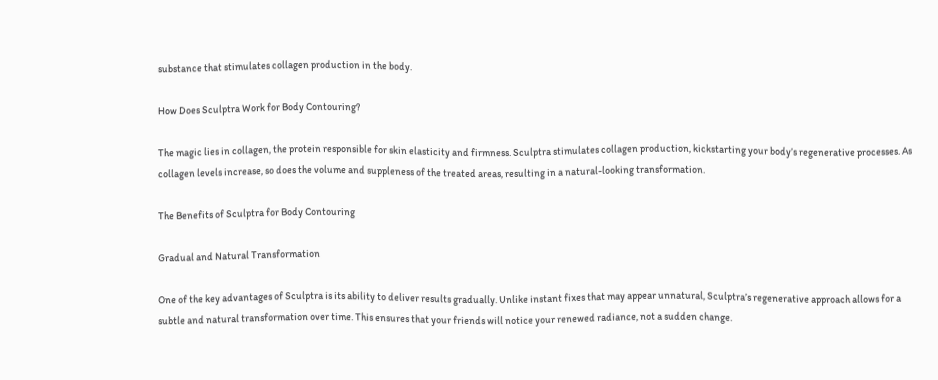substance that stimulates collagen production in the body.

How Does Sculptra Work for Body Contouring?

The magic lies in collagen, the protein responsible for skin elasticity and firmness. Sculptra stimulates collagen production, kickstarting your body’s regenerative processes. As collagen levels increase, so does the volume and suppleness of the treated areas, resulting in a natural-looking transformation.

The Benefits of Sculptra for Body Contouring

Gradual and Natural Transformation

One of the key advantages of Sculptra is its ability to deliver results gradually. Unlike instant fixes that may appear unnatural, Sculptra’s regenerative approach allows for a subtle and natural transformation over time. This ensures that your friends will notice your renewed radiance, not a sudden change.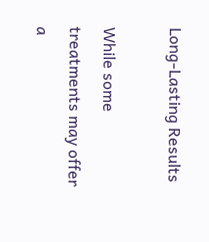Long-Lasting Results

While some treatments may offer a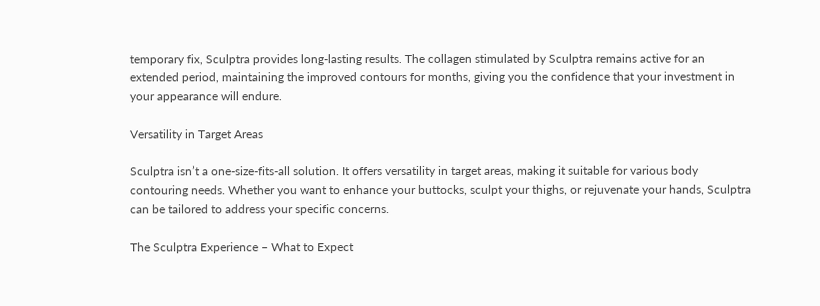temporary fix, Sculptra provides long-lasting results. The collagen stimulated by Sculptra remains active for an extended period, maintaining the improved contours for months, giving you the confidence that your investment in your appearance will endure.

Versatility in Target Areas

Sculptra isn’t a one-size-fits-all solution. It offers versatility in target areas, making it suitable for various body contouring needs. Whether you want to enhance your buttocks, sculpt your thighs, or rejuvenate your hands, Sculptra can be tailored to address your specific concerns.

The Sculptra Experience – What to Expect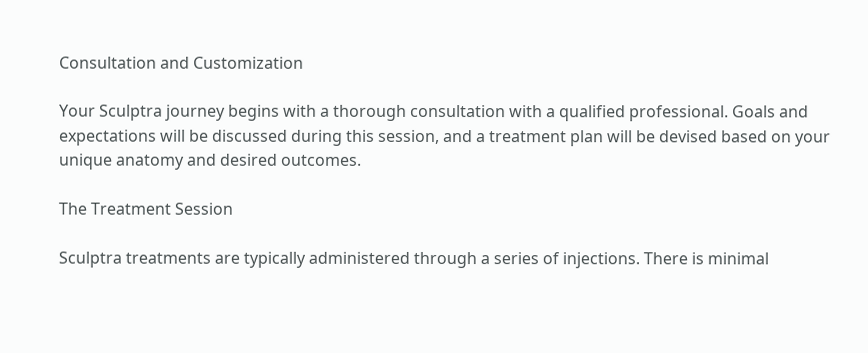Consultation and Customization

Your Sculptra journey begins with a thorough consultation with a qualified professional. Goals and expectations will be discussed during this session, and a treatment plan will be devised based on your unique anatomy and desired outcomes.

The Treatment Session

Sculptra treatments are typically administered through a series of injections. There is minimal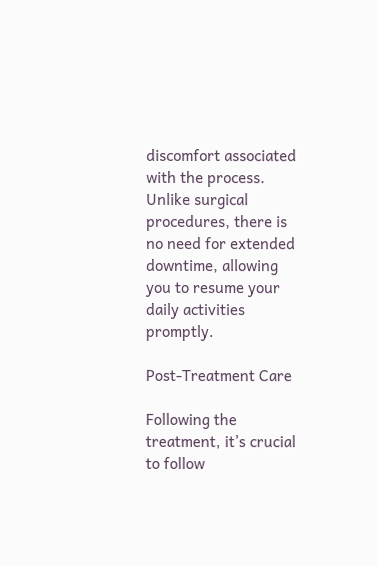discomfort associated with the process. Unlike surgical procedures, there is no need for extended downtime, allowing you to resume your daily activities promptly.

Post-Treatment Care

Following the treatment, it’s crucial to follow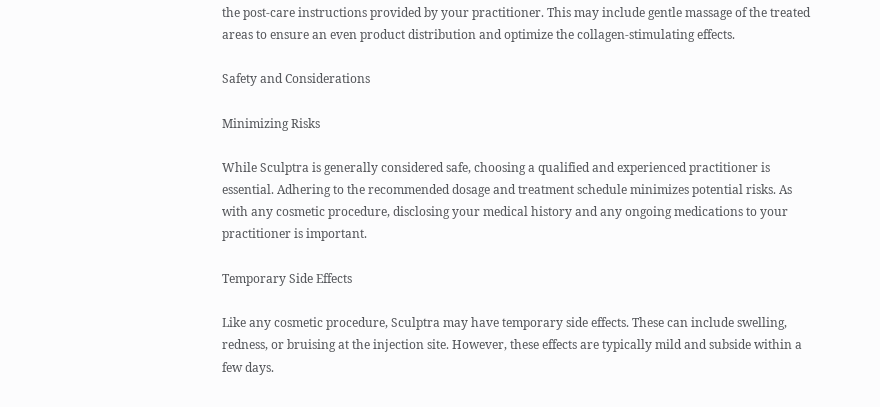the post-care instructions provided by your practitioner. This may include gentle massage of the treated areas to ensure an even product distribution and optimize the collagen-stimulating effects.

Safety and Considerations

Minimizing Risks

While Sculptra is generally considered safe, choosing a qualified and experienced practitioner is essential. Adhering to the recommended dosage and treatment schedule minimizes potential risks. As with any cosmetic procedure, disclosing your medical history and any ongoing medications to your practitioner is important.

Temporary Side Effects

Like any cosmetic procedure, Sculptra may have temporary side effects. These can include swelling, redness, or bruising at the injection site. However, these effects are typically mild and subside within a few days.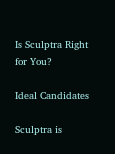Is Sculptra Right for You?

Ideal Candidates

Sculptra is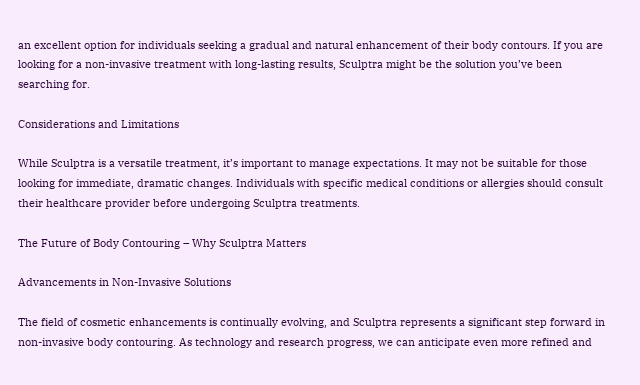an excellent option for individuals seeking a gradual and natural enhancement of their body contours. If you are looking for a non-invasive treatment with long-lasting results, Sculptra might be the solution you’ve been searching for.

Considerations and Limitations

While Sculptra is a versatile treatment, it’s important to manage expectations. It may not be suitable for those looking for immediate, dramatic changes. Individuals with specific medical conditions or allergies should consult their healthcare provider before undergoing Sculptra treatments.

The Future of Body Contouring – Why Sculptra Matters

Advancements in Non-Invasive Solutions

The field of cosmetic enhancements is continually evolving, and Sculptra represents a significant step forward in non-invasive body contouring. As technology and research progress, we can anticipate even more refined and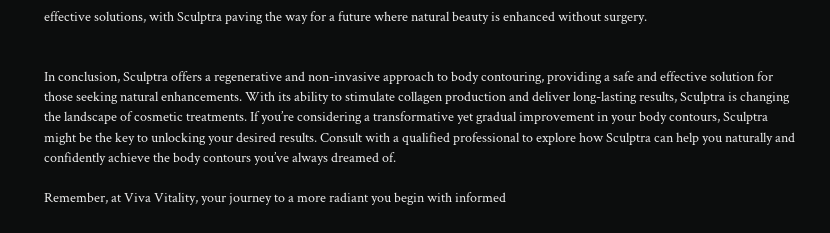effective solutions, with Sculptra paving the way for a future where natural beauty is enhanced without surgery.


In conclusion, Sculptra offers a regenerative and non-invasive approach to body contouring, providing a safe and effective solution for those seeking natural enhancements. With its ability to stimulate collagen production and deliver long-lasting results, Sculptra is changing the landscape of cosmetic treatments. If you’re considering a transformative yet gradual improvement in your body contours, Sculptra might be the key to unlocking your desired results. Consult with a qualified professional to explore how Sculptra can help you naturally and confidently achieve the body contours you’ve always dreamed of.

Remember, at Viva Vitality, your journey to a more radiant you begin with informed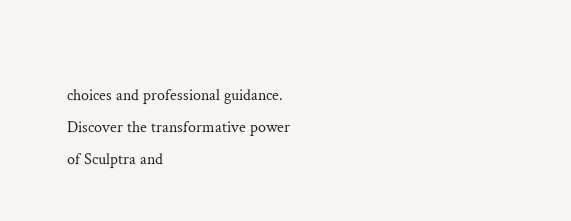choices and professional guidance. Discover the transformative power of Sculptra and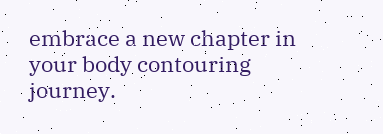embrace a new chapter in your body contouring journey.